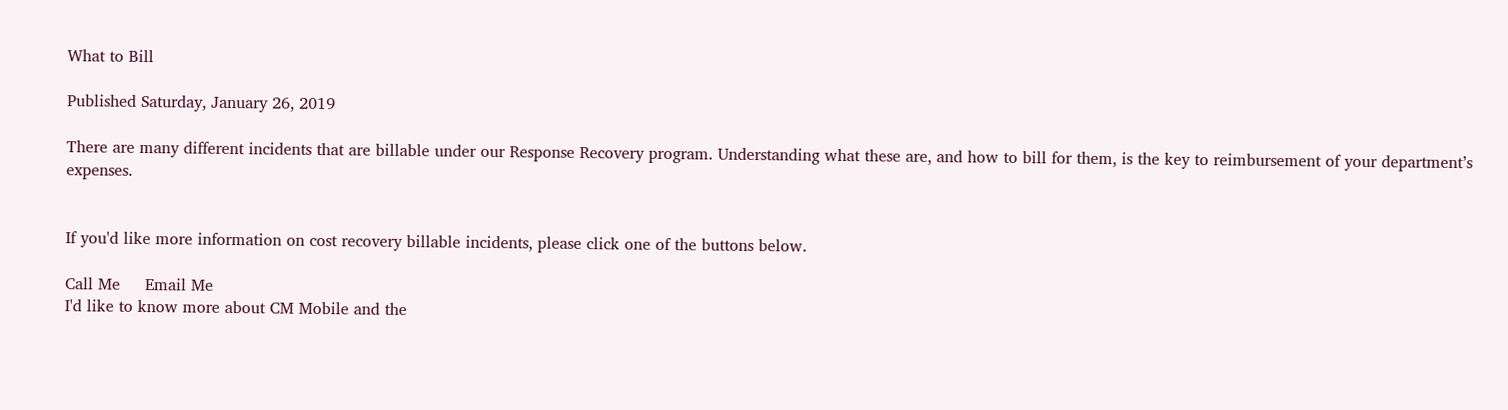What to Bill

Published Saturday, January 26, 2019

There are many different incidents that are billable under our Response Recovery program. Understanding what these are, and how to bill for them, is the key to reimbursement of your department’s expenses.


If you'd like more information on cost recovery billable incidents, please click one of the buttons below.

Call Me     Email Me
I'd like to know more about CM Mobile and the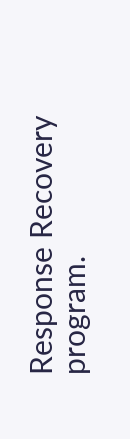Response Recovery program.